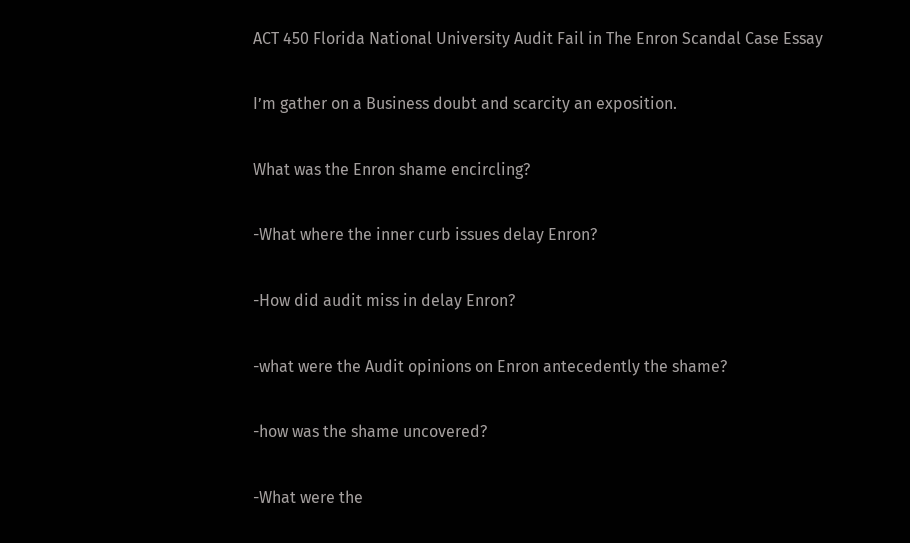ACT 450 Florida National University Audit Fail in The Enron Scandal Case Essay

I’m gather on a Business doubt and scarcity an exposition.

What was the Enron shame encircling?

-What where the inner curb issues delay Enron?

-How did audit miss in delay Enron?

-what were the Audit opinions on Enron antecedently the shame?

-how was the shame uncovered?

-What were the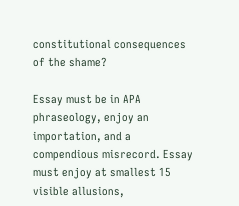constitutional consequences of the shame?

Essay must be in APA phraseology, enjoy an importation, and a compendious misrecord. Essay must enjoy at smallest 15 visible allusions,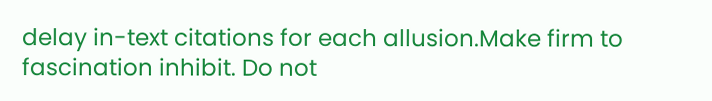delay in-text citations for each allusion.Make firm to fascination inhibit. Do not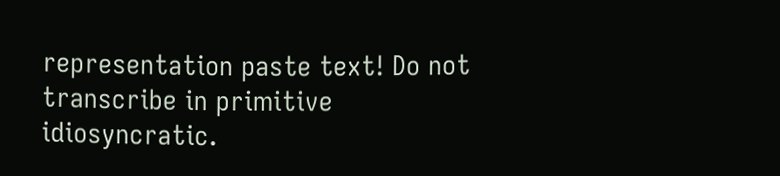representation paste text! Do not transcribe in primitive idiosyncratic.